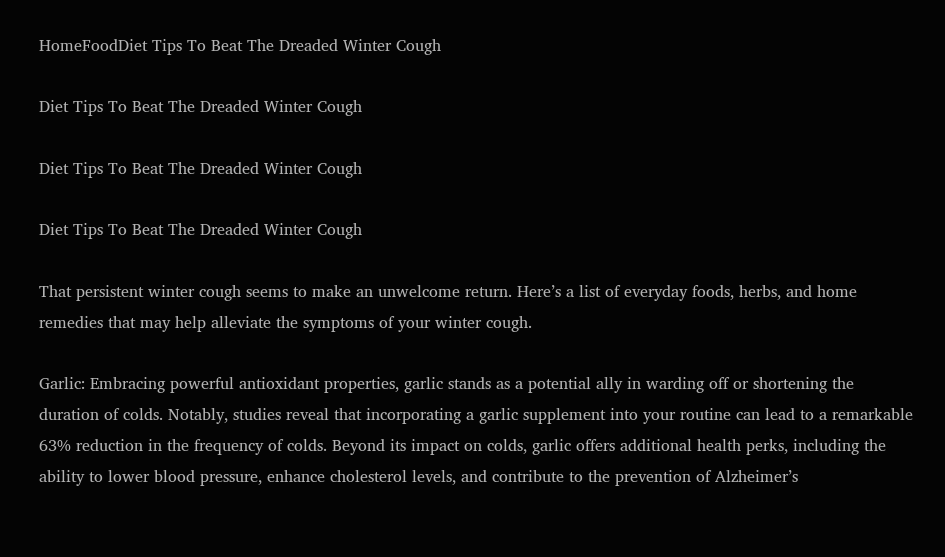HomeFoodDiet Tips To Beat The Dreaded Winter Cough

Diet Tips To Beat The Dreaded Winter Cough

Diet Tips To Beat The Dreaded Winter Cough

Diet Tips To Beat The Dreaded Winter Cough

That persistent winter cough seems to make an unwelcome return. Here’s a list of everyday foods, herbs, and home remedies that may help alleviate the symptoms of your winter cough.

Garlic: Embracing powerful antioxidant properties, garlic stands as a potential ally in warding off or shortening the duration of colds. Notably, studies reveal that incorporating a garlic supplement into your routine can lead to a remarkable 63% reduction in the frequency of colds. Beyond its impact on colds, garlic offers additional health perks, including the ability to lower blood pressure, enhance cholesterol levels, and contribute to the prevention of Alzheimer’s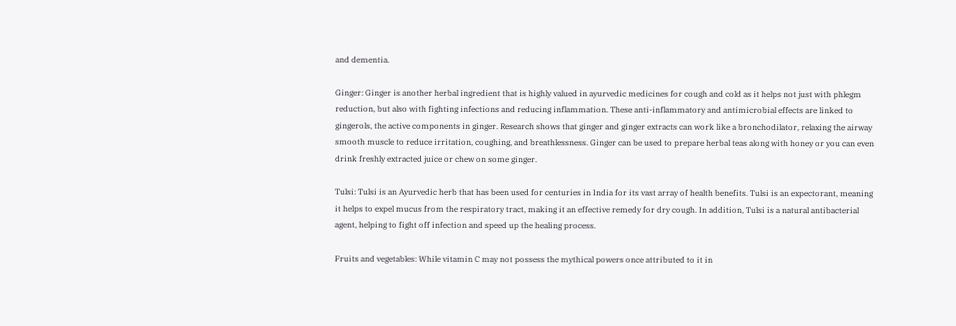and dementia.

Ginger: Ginger is another herbal ingredient that is highly valued in ayurvedic medicines for cough and cold as it helps not just with phlegm reduction, but also with fighting infections and reducing inflammation. These anti-inflammatory and antimicrobial effects are linked to gingerols, the active components in ginger. Research shows that ginger and ginger extracts can work like a bronchodilator, relaxing the airway smooth muscle to reduce irritation, coughing, and breathlessness. Ginger can be used to prepare herbal teas along with honey or you can even drink freshly extracted juice or chew on some ginger.

Tulsi: Tulsi is an Ayurvedic herb that has been used for centuries in India for its vast array of health benefits. Tulsi is an expectorant, meaning it helps to expel mucus from the respiratory tract, making it an effective remedy for dry cough. In addition, Tulsi is a natural antibacterial agent, helping to fight off infection and speed up the healing process.

Fruits and vegetables: While vitamin C may not possess the mythical powers once attributed to it in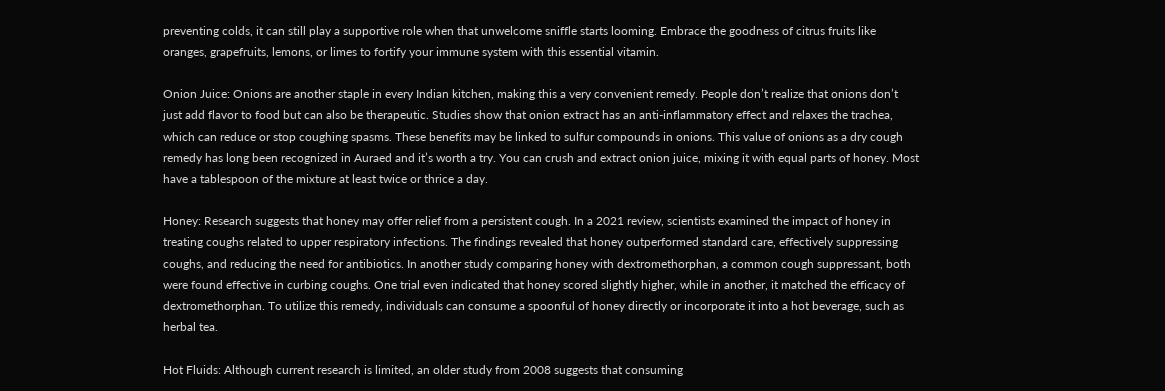preventing colds, it can still play a supportive role when that unwelcome sniffle starts looming. Embrace the goodness of citrus fruits like oranges, grapefruits, lemons, or limes to fortify your immune system with this essential vitamin.

Onion Juice: Onions are another staple in every Indian kitchen, making this a very convenient remedy. People don’t realize that onions don’t just add flavor to food but can also be therapeutic. Studies show that onion extract has an anti-inflammatory effect and relaxes the trachea, which can reduce or stop coughing spasms. These benefits may be linked to sulfur compounds in onions. This value of onions as a dry cough remedy has long been recognized in Auraed and it’s worth a try. You can crush and extract onion juice, mixing it with equal parts of honey. Most have a tablespoon of the mixture at least twice or thrice a day.

Honey: Research suggests that honey may offer relief from a persistent cough. In a 2021 review, scientists examined the impact of honey in treating coughs related to upper respiratory infections. The findings revealed that honey outperformed standard care, effectively suppressing coughs, and reducing the need for antibiotics. In another study comparing honey with dextromethorphan, a common cough suppressant, both were found effective in curbing coughs. One trial even indicated that honey scored slightly higher, while in another, it matched the efficacy of dextromethorphan. To utilize this remedy, individuals can consume a spoonful of honey directly or incorporate it into a hot beverage, such as herbal tea.

Hot Fluids: Although current research is limited, an older study from 2008 suggests that consuming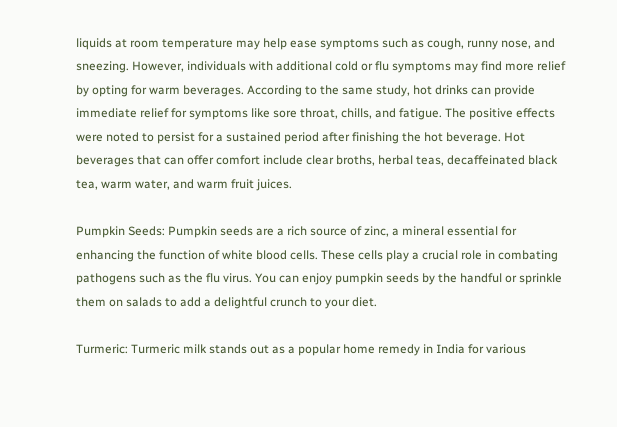liquids at room temperature may help ease symptoms such as cough, runny nose, and sneezing. However, individuals with additional cold or flu symptoms may find more relief by opting for warm beverages. According to the same study, hot drinks can provide immediate relief for symptoms like sore throat, chills, and fatigue. The positive effects were noted to persist for a sustained period after finishing the hot beverage. Hot beverages that can offer comfort include clear broths, herbal teas, decaffeinated black tea, warm water, and warm fruit juices.

Pumpkin Seeds: Pumpkin seeds are a rich source of zinc, a mineral essential for enhancing the function of white blood cells. These cells play a crucial role in combating pathogens such as the flu virus. You can enjoy pumpkin seeds by the handful or sprinkle them on salads to add a delightful crunch to your diet.

Turmeric: Turmeric milk stands out as a popular home remedy in India for various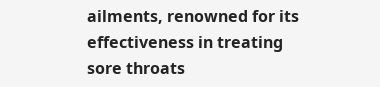ailments, renowned for its effectiveness in treating sore throats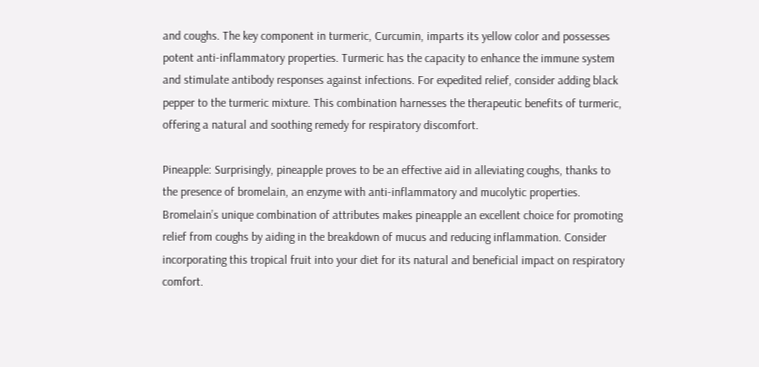and coughs. The key component in turmeric, Curcumin, imparts its yellow color and possesses potent anti-inflammatory properties. Turmeric has the capacity to enhance the immune system and stimulate antibody responses against infections. For expedited relief, consider adding black pepper to the turmeric mixture. This combination harnesses the therapeutic benefits of turmeric, offering a natural and soothing remedy for respiratory discomfort.

Pineapple: Surprisingly, pineapple proves to be an effective aid in alleviating coughs, thanks to the presence of bromelain, an enzyme with anti-inflammatory and mucolytic properties. Bromelain’s unique combination of attributes makes pineapple an excellent choice for promoting relief from coughs by aiding in the breakdown of mucus and reducing inflammation. Consider incorporating this tropical fruit into your diet for its natural and beneficial impact on respiratory comfort.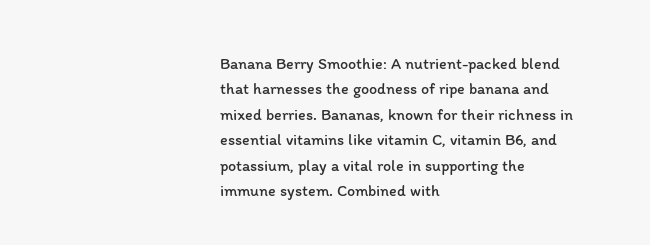Banana Berry Smoothie: A nutrient-packed blend that harnesses the goodness of ripe banana and mixed berries. Bananas, known for their richness in essential vitamins like vitamin C, vitamin B6, and potassium, play a vital role in supporting the immune system. Combined with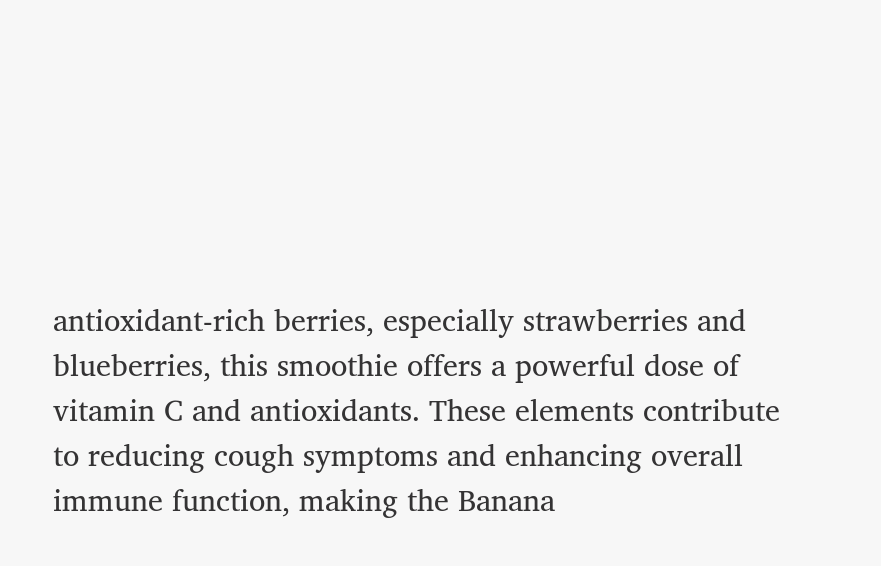antioxidant-rich berries, especially strawberries and blueberries, this smoothie offers a powerful dose of vitamin C and antioxidants. These elements contribute to reducing cough symptoms and enhancing overall immune function, making the Banana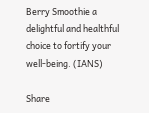Berry Smoothie a delightful and healthful choice to fortify your well-being. (IANS)

Share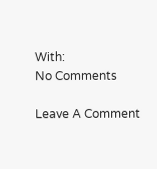With:
No Comments

Leave A Comment